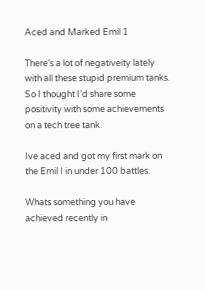Aced and Marked Emil 1

There’s a lot of negativeity lately with all these stupid premium tanks. So I thought I’d share some positivity with some achievements on a tech tree tank.

Ive aced and got my first mark on the Emil I in under 100 battles.

Whats something you have achieved recently in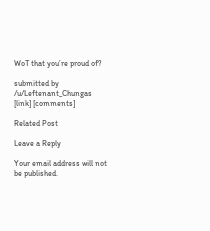WoT that you’re proud of?

submitted by /u/Leftenant_Chungas
[link] [comments]

Related Post

Leave a Reply

Your email address will not be published.